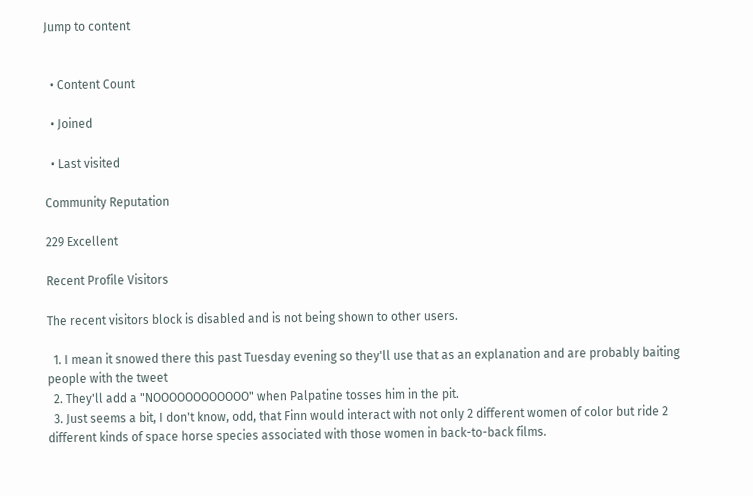Jump to content


  • Content Count

  • Joined

  • Last visited

Community Reputation

229 Excellent

Recent Profile Visitors

The recent visitors block is disabled and is not being shown to other users.

  1. I mean it snowed there this past Tuesday evening so they'll use that as an explanation and are probably baiting people with the tweet
  2. They'll add a "NOOOOOOOOOOOO" when Palpatine tosses him in the pit.
  3. Just seems a bit, I don't know, odd, that Finn would interact with not only 2 different women of color but ride 2 different kinds of space horse species associated with those women in back-to-back films.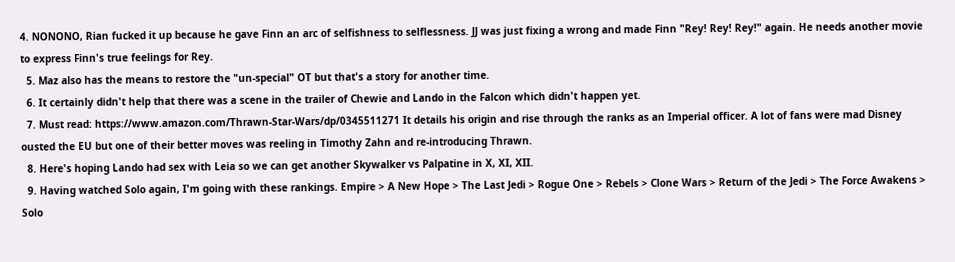4. NONONO, Rian fucked it up because he gave Finn an arc of selfishness to selflessness. JJ was just fixing a wrong and made Finn "Rey! Rey! Rey!" again. He needs another movie to express Finn's true feelings for Rey.
  5. Maz also has the means to restore the "un-special" OT but that's a story for another time.
  6. It certainly didn't help that there was a scene in the trailer of Chewie and Lando in the Falcon which didn't happen yet.
  7. Must read: https://www.amazon.com/Thrawn-Star-Wars/dp/0345511271 It details his origin and rise through the ranks as an Imperial officer. A lot of fans were mad Disney ousted the EU but one of their better moves was reeling in Timothy Zahn and re-introducing Thrawn.
  8. Here's hoping Lando had sex with Leia so we can get another Skywalker vs Palpatine in X, XI, XII.
  9. Having watched Solo again, I'm going with these rankings. Empire > A New Hope > The Last Jedi > Rogue One > Rebels > Clone Wars > Return of the Jedi > The Force Awakens > Solo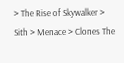> The Rise of Skywalker > Sith > Menace > Clones The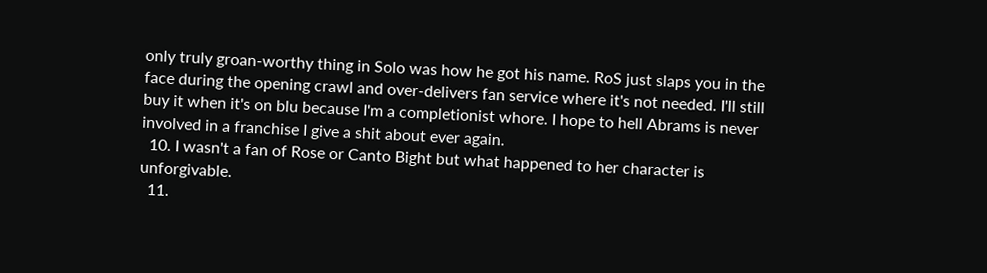only truly groan-worthy thing in Solo was how he got his name. RoS just slaps you in the face during the opening crawl and over-delivers fan service where it's not needed. I'll still buy it when it's on blu because I'm a completionist whore. I hope to hell Abrams is never involved in a franchise I give a shit about ever again.
  10. I wasn't a fan of Rose or Canto Bight but what happened to her character is unforgivable.
  11.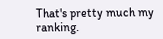That's pretty much my ranking.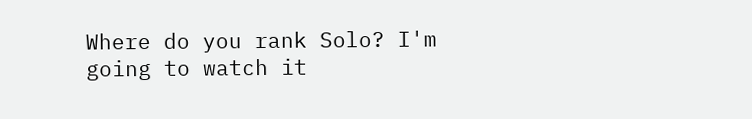Where do you rank Solo? I'm going to watch it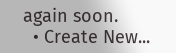again soon.
  • Create New...